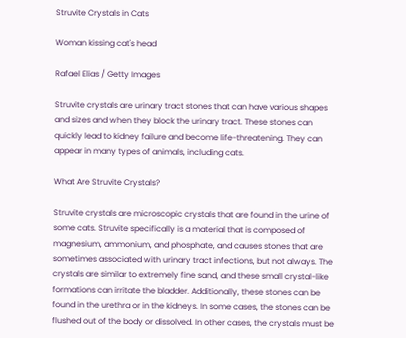Struvite Crystals in Cats

Woman kissing cat's head

Rafael Elias / Getty Images

Struvite crystals are urinary tract stones that can have various shapes and sizes and when they block the urinary tract. These stones can quickly lead to kidney failure and become life-threatening. They can appear in many types of animals, including cats.

What Are Struvite Crystals?

Struvite crystals are microscopic crystals that are found in the urine of some cats. Struvite specifically is a material that is composed of magnesium, ammonium, and phosphate, and causes stones that are sometimes associated with urinary tract infections, but not always. The crystals are similar to extremely fine sand, and these small crystal-like formations can irritate the bladder. Additionally, these stones can be found in the urethra or in the kidneys. In some cases, the stones can be flushed out of the body or dissolved. In other cases, the crystals must be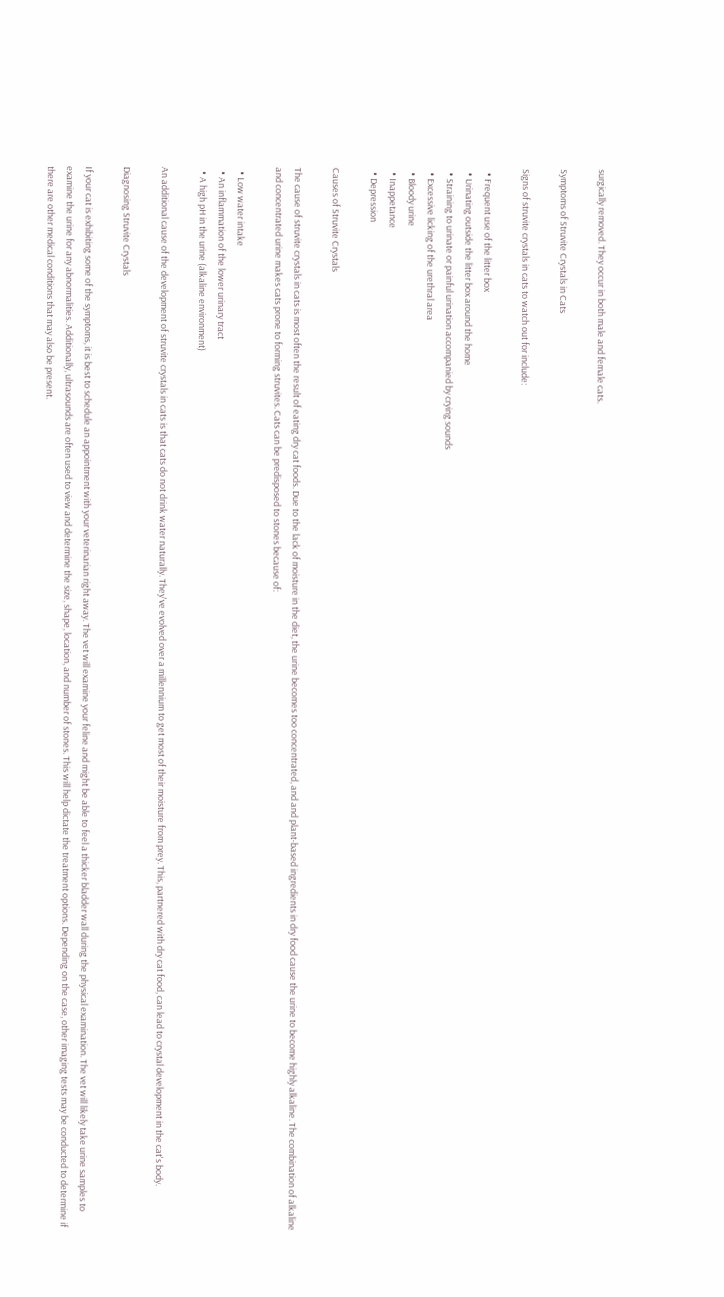surgically removed. They occur in both male and female cats.

Symptoms of Struvite Crystals in Cats

Signs of struvite crystals in cats to watch out for include:

  • Frequent use of the litter box
  • Urinating outside the litter box around the home
  • Straining to urinate or painful urination accompanied by crying sounds
  • Excessive licking of the urethral area
  • Bloody urine
  • Inappetance
  • Depression

Causes of Struvite Crystals

The cause of struvite crystals in cats is most often the result of eating dry cat foods. Due to the lack of moisture in the diet, the urine becomes too concentrated, and and plant-based ingredients in dry food cause the urine to become highly alkaline. The combination of alkaline and concentrated urine makes cats prone to forming struvites. Cats can be predisposed to stones because of:

  • Low water intake
  • An inflammation of the lower urinary tract
  • A high pH in the urine (alkaline environment)

An additional cause of the development of struvite crystals in cats is that cats do not drink water naturally. They've evolved over a millennium to get most of their moisture from prey. This, partnered with dry cat food, can lead to crystal development in the cat's body.

Diagnosing Struvite Crystals

If your cat is exhibiting some of the symptoms, it is best to schedule an appointment with your veterinarian right away. The vet will examine your feline and might be able to feel a thicker bladder wall during the physical examination. The vet will likely take urine samples to examine the urine for any abnormalities. Additionally, ultrasounds are often used to view and determine the size, shape, location, and number of stones. This will help dictate the treatment options. Depending on the case, other imaging tests may be conducted to determine if there are other medical conditions that may also be present.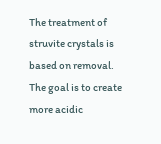The treatment of struvite crystals is based on removal. The goal is to create more acidic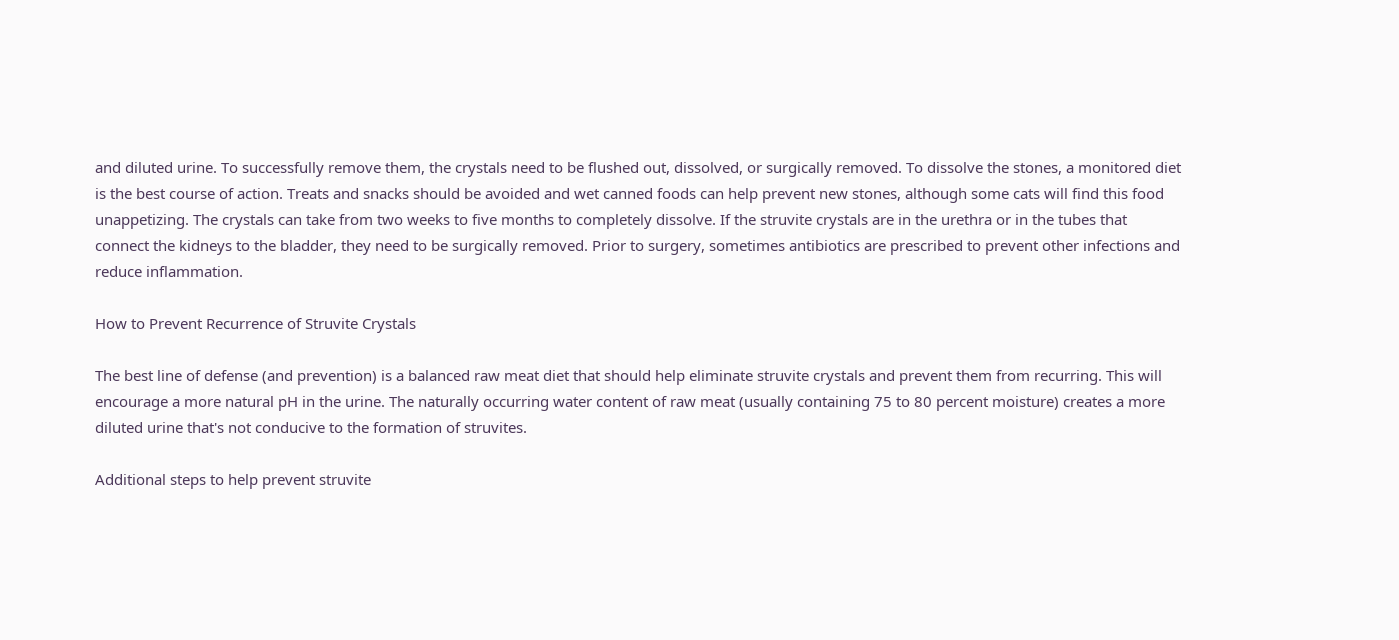and diluted urine. To successfully remove them, the crystals need to be flushed out, dissolved, or surgically removed. To dissolve the stones, a monitored diet is the best course of action. Treats and snacks should be avoided and wet canned foods can help prevent new stones, although some cats will find this food unappetizing. The crystals can take from two weeks to five months to completely dissolve. If the struvite crystals are in the urethra or in the tubes that connect the kidneys to the bladder, they need to be surgically removed. Prior to surgery, sometimes antibiotics are prescribed to prevent other infections and reduce inflammation.

How to Prevent Recurrence of Struvite Crystals

The best line of defense (and prevention) is a balanced raw meat diet that should help eliminate struvite crystals and prevent them from recurring. This will encourage a more natural pH in the urine. The naturally occurring water content of raw meat (usually containing 75 to 80 percent moisture) creates a more diluted urine that's not conducive to the formation of struvites.

Additional steps to help prevent struvite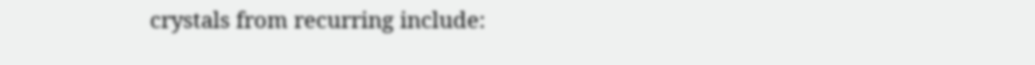crystals from recurring include: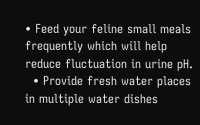• Feed your feline small meals frequently which will help reduce fluctuation in urine pH.
  • Provide fresh water places in multiple water dishes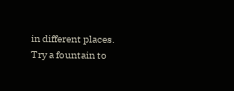in different places. Try a fountain to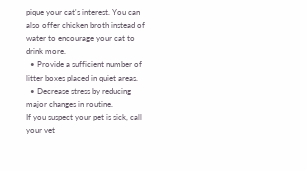pique your cat's interest. You can also offer chicken broth instead of water to encourage your cat to drink more.
  • Provide a sufficient number of litter boxes placed in quiet areas.
  • Decrease stress by reducing major changes in routine.
If you suspect your pet is sick, call your vet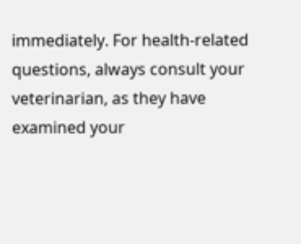immediately. For health-related questions, always consult your veterinarian, as they have examined your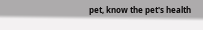pet, know the pet's health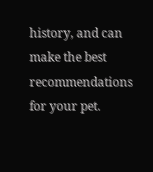history, and can make the best recommendations for your pet.